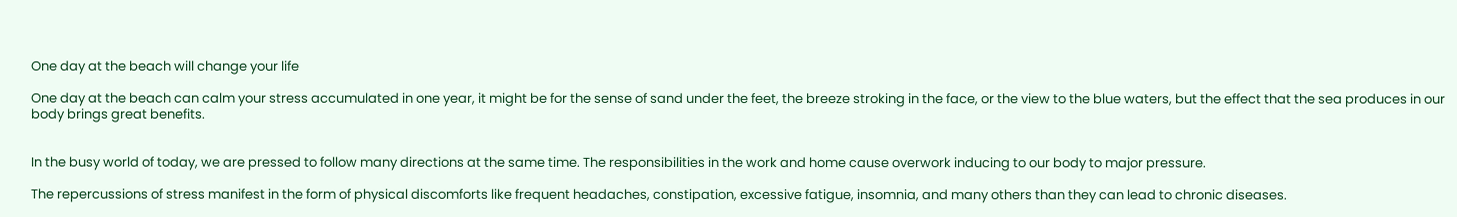One day at the beach will change your life

One day at the beach can calm your stress accumulated in one year, it might be for the sense of sand under the feet, the breeze stroking in the face, or the view to the blue waters, but the effect that the sea produces in our body brings great benefits.


In the busy world of today, we are pressed to follow many directions at the same time. The responsibilities in the work and home cause overwork inducing to our body to major pressure.

The repercussions of stress manifest in the form of physical discomforts like frequent headaches, constipation, excessive fatigue, insomnia, and many others than they can lead to chronic diseases.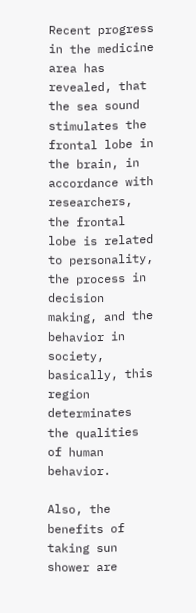Recent progress in the medicine area has revealed, that the sea sound stimulates the frontal lobe in the brain, in accordance with researchers, the frontal lobe is related to personality, the process in decision making, and the behavior in society, basically, this region determinates the qualities of human behavior.

Also, the benefits of taking sun shower are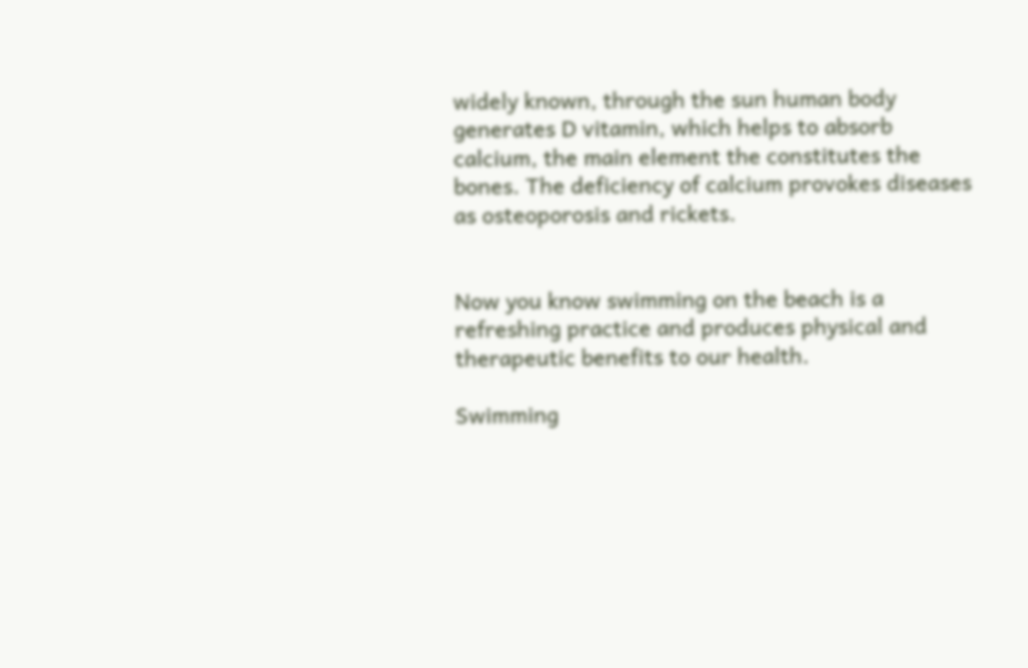widely known, through the sun human body generates D vitamin, which helps to absorb calcium, the main element the constitutes the bones. The deficiency of calcium provokes diseases as osteoporosis and rickets.


Now you know swimming on the beach is a refreshing practice and produces physical and therapeutic benefits to our health.

Swimming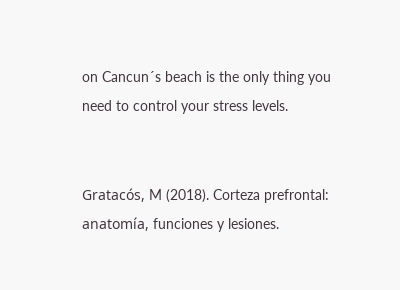on Cancun´s beach is the only thing you need to control your stress levels.


Gratacós, M (2018). Corteza prefrontal: anatomía, funciones y lesiones.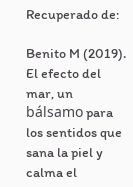Recuperado de:

Benito M (2019). El efecto del mar, un bálsamo para los sentidos que sana la piel y calma el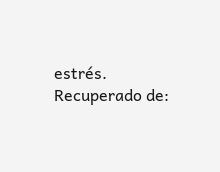estrés. Recuperado de: